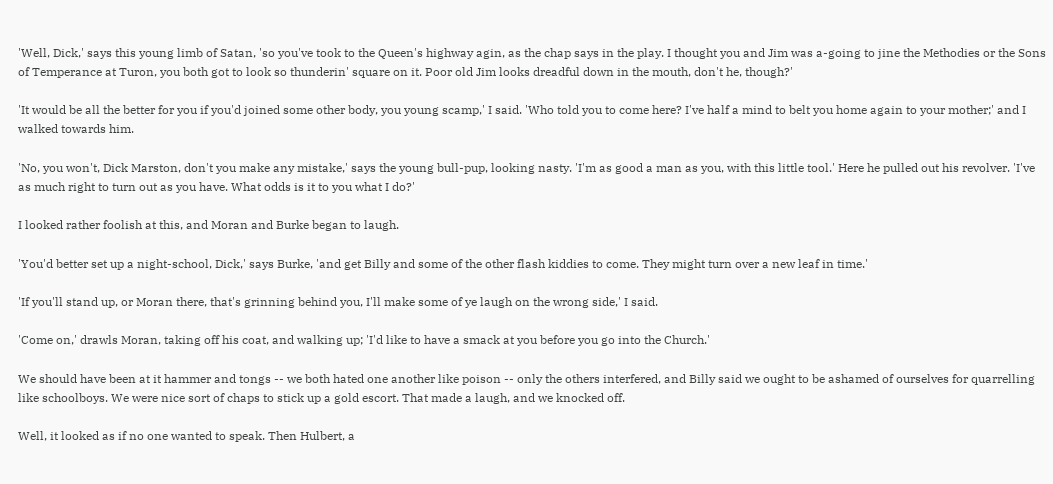'Well, Dick,' says this young limb of Satan, 'so you've took to the Queen's highway agin, as the chap says in the play. I thought you and Jim was a-going to jine the Methodies or the Sons of Temperance at Turon, you both got to look so thunderin' square on it. Poor old Jim looks dreadful down in the mouth, don't he, though?'

'It would be all the better for you if you'd joined some other body, you young scamp,' I said. 'Who told you to come here? I've half a mind to belt you home again to your mother;' and I walked towards him.

'No, you won't, Dick Marston, don't you make any mistake,' says the young bull-pup, looking nasty. 'I'm as good a man as you, with this little tool.' Here he pulled out his revolver. 'I've as much right to turn out as you have. What odds is it to you what I do?'

I looked rather foolish at this, and Moran and Burke began to laugh.

'You'd better set up a night-school, Dick,' says Burke, 'and get Billy and some of the other flash kiddies to come. They might turn over a new leaf in time.'

'If you'll stand up, or Moran there, that's grinning behind you, I'll make some of ye laugh on the wrong side,' I said.

'Come on,' drawls Moran, taking off his coat, and walking up; 'I'd like to have a smack at you before you go into the Church.'

We should have been at it hammer and tongs -- we both hated one another like poison -- only the others interfered, and Billy said we ought to be ashamed of ourselves for quarrelling like schoolboys. We were nice sort of chaps to stick up a gold escort. That made a laugh, and we knocked off.

Well, it looked as if no one wanted to speak. Then Hulbert, a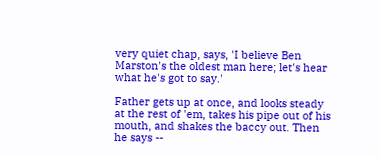very quiet chap, says, 'I believe Ben Marston's the oldest man here; let's hear what he's got to say.'

Father gets up at once, and looks steady at the rest of 'em, takes his pipe out of his mouth, and shakes the baccy out. Then he says --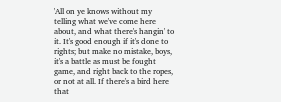'All on ye knows without my telling what we've come here about, and what there's hangin' to it. It's good enough if it's done to rights; but make no mistake, boys, it's a battle as must be fought game, and right back to the ropes, or not at all. If there's a bird here that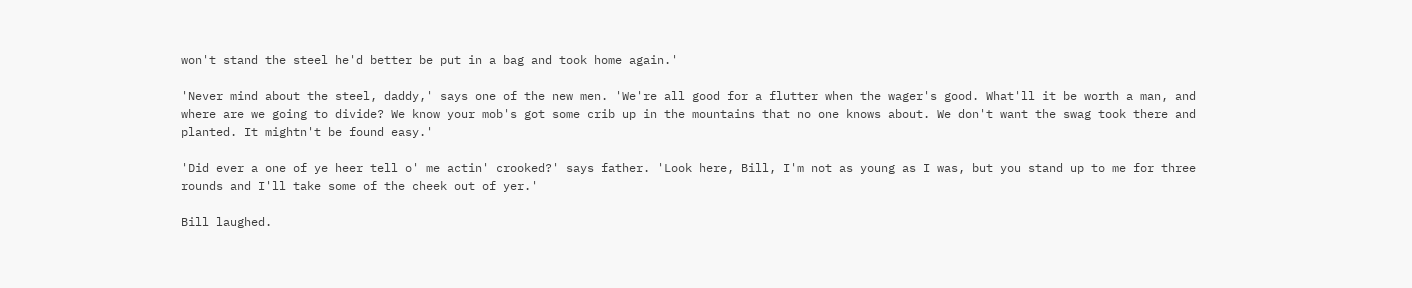won't stand the steel he'd better be put in a bag and took home again.'

'Never mind about the steel, daddy,' says one of the new men. 'We're all good for a flutter when the wager's good. What'll it be worth a man, and where are we going to divide? We know your mob's got some crib up in the mountains that no one knows about. We don't want the swag took there and planted. It mightn't be found easy.'

'Did ever a one of ye heer tell o' me actin' crooked?' says father. 'Look here, Bill, I'm not as young as I was, but you stand up to me for three rounds and I'll take some of the cheek out of yer.'

Bill laughed.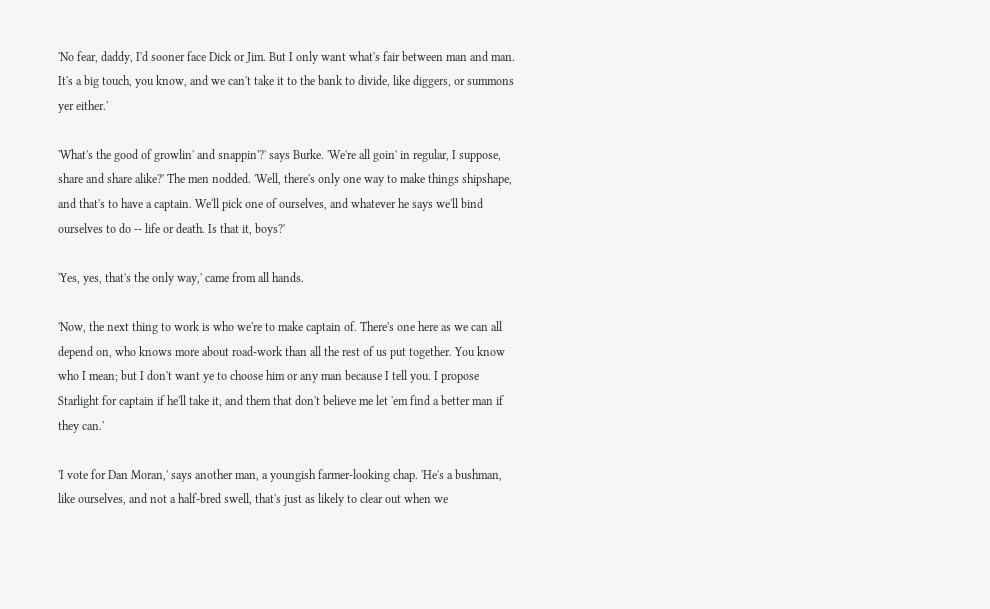'No fear, daddy, I'd sooner face Dick or Jim. But I only want what's fair between man and man. It's a big touch, you know, and we can't take it to the bank to divide, like diggers, or summons yer either.'

'What's the good of growlin' and snappin'?' says Burke. 'We're all goin' in regular, I suppose, share and share alike?' The men nodded. 'Well, there's only one way to make things shipshape, and that's to have a captain. We'll pick one of ourselves, and whatever he says we'll bind ourselves to do -- life or death. Is that it, boys?'

'Yes, yes, that's the only way,' came from all hands.

'Now, the next thing to work is who we're to make captain of. There's one here as we can all depend on, who knows more about road-work than all the rest of us put together. You know who I mean; but I don't want ye to choose him or any man because I tell you. I propose Starlight for captain if he'll take it, and them that don't believe me let 'em find a better man if they can.'

'I vote for Dan Moran,' says another man, a youngish farmer-looking chap. 'He's a bushman, like ourselves, and not a half-bred swell, that's just as likely to clear out when we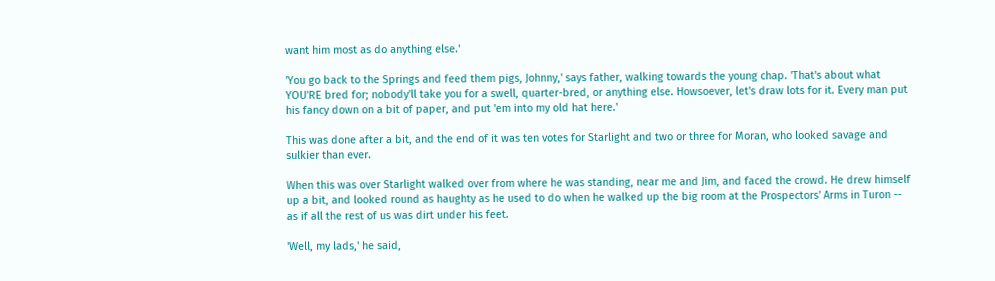want him most as do anything else.'

'You go back to the Springs and feed them pigs, Johnny,' says father, walking towards the young chap. 'That's about what YOU'RE bred for; nobody'll take you for a swell, quarter-bred, or anything else. Howsoever, let's draw lots for it. Every man put his fancy down on a bit of paper, and put 'em into my old hat here.'

This was done after a bit, and the end of it was ten votes for Starlight and two or three for Moran, who looked savage and sulkier than ever.

When this was over Starlight walked over from where he was standing, near me and Jim, and faced the crowd. He drew himself up a bit, and looked round as haughty as he used to do when he walked up the big room at the Prospectors' Arms in Turon -- as if all the rest of us was dirt under his feet.

'Well, my lads,' he said,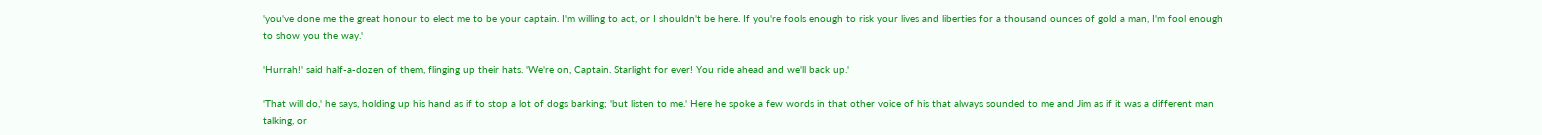'you've done me the great honour to elect me to be your captain. I'm willing to act, or I shouldn't be here. If you're fools enough to risk your lives and liberties for a thousand ounces of gold a man, I'm fool enough to show you the way.'

'Hurrah!' said half-a-dozen of them, flinging up their hats. 'We're on, Captain. Starlight for ever! You ride ahead and we'll back up.'

'That will do,' he says, holding up his hand as if to stop a lot of dogs barking; 'but listen to me.' Here he spoke a few words in that other voice of his that always sounded to me and Jim as if it was a different man talking, or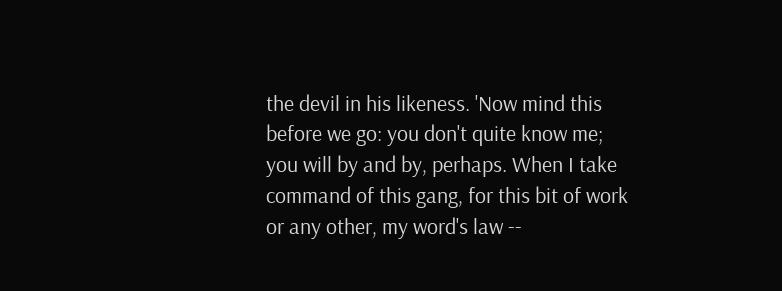the devil in his likeness. 'Now mind this before we go: you don't quite know me; you will by and by, perhaps. When I take command of this gang, for this bit of work or any other, my word's law --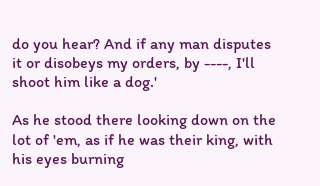do you hear? And if any man disputes it or disobeys my orders, by ----, I'll shoot him like a dog.'

As he stood there looking down on the lot of 'em, as if he was their king, with his eyes burning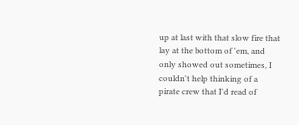up at last with that slow fire that lay at the bottom of 'em, and only showed out sometimes, I couldn't help thinking of a pirate crew that I'd read of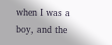when I was a boy, and the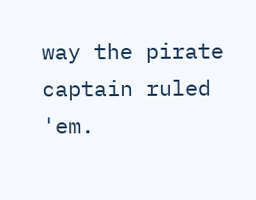way the pirate captain ruled 'em.